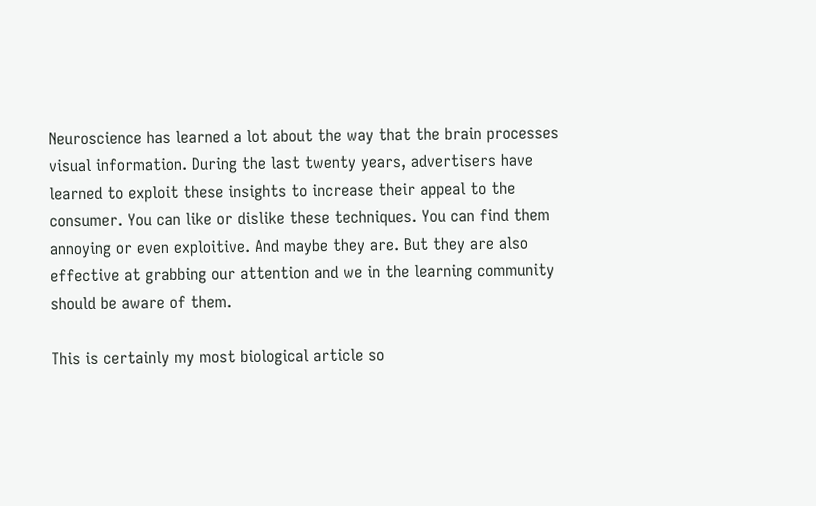Neuroscience has learned a lot about the way that the brain processes visual information. During the last twenty years, advertisers have learned to exploit these insights to increase their appeal to the consumer. You can like or dislike these techniques. You can find them annoying or even exploitive. And maybe they are. But they are also effective at grabbing our attention and we in the learning community should be aware of them.

This is certainly my most biological article so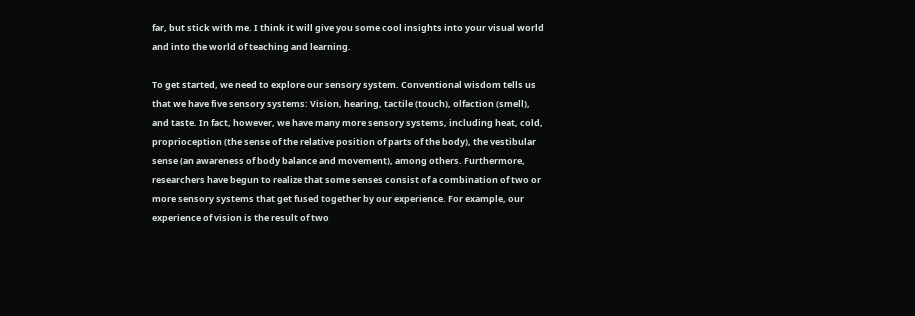far, but stick with me. I think it will give you some cool insights into your visual world and into the world of teaching and learning.

To get started, we need to explore our sensory system. Conventional wisdom tells us that we have five sensory systems: Vision, hearing, tactile (touch), olfaction (smell), and taste. In fact, however, we have many more sensory systems, including heat, cold, proprioception (the sense of the relative position of parts of the body), the vestibular sense (an awareness of body balance and movement), among others. Furthermore, researchers have begun to realize that some senses consist of a combination of two or more sensory systems that get fused together by our experience. For example, our experience of vision is the result of two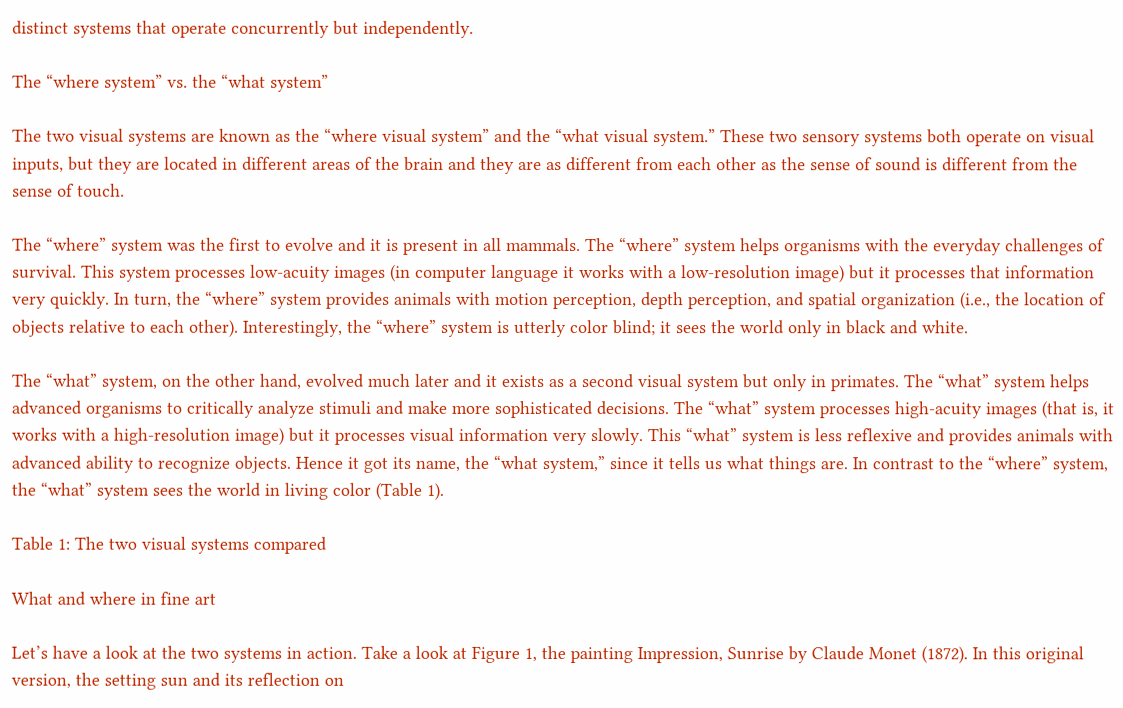distinct systems that operate concurrently but independently.

The “where system” vs. the “what system”

The two visual systems are known as the “where visual system” and the “what visual system.” These two sensory systems both operate on visual inputs, but they are located in different areas of the brain and they are as different from each other as the sense of sound is different from the sense of touch.

The “where” system was the first to evolve and it is present in all mammals. The “where” system helps organisms with the everyday challenges of survival. This system processes low-acuity images (in computer language it works with a low-resolution image) but it processes that information very quickly. In turn, the “where” system provides animals with motion perception, depth perception, and spatial organization (i.e., the location of objects relative to each other). Interestingly, the “where” system is utterly color blind; it sees the world only in black and white.

The “what” system, on the other hand, evolved much later and it exists as a second visual system but only in primates. The “what” system helps advanced organisms to critically analyze stimuli and make more sophisticated decisions. The “what” system processes high-acuity images (that is, it works with a high-resolution image) but it processes visual information very slowly. This “what” system is less reflexive and provides animals with advanced ability to recognize objects. Hence it got its name, the “what system,” since it tells us what things are. In contrast to the “where” system, the “what” system sees the world in living color (Table 1).

Table 1: The two visual systems compared

What and where in fine art

Let’s have a look at the two systems in action. Take a look at Figure 1, the painting Impression, Sunrise by Claude Monet (1872). In this original version, the setting sun and its reflection on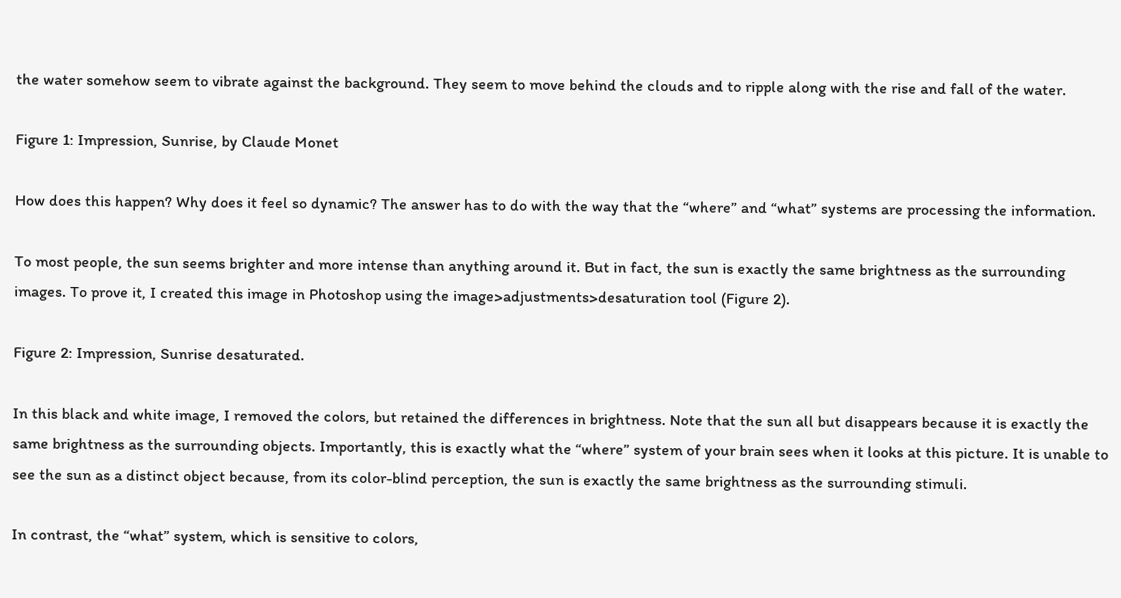the water somehow seem to vibrate against the background. They seem to move behind the clouds and to ripple along with the rise and fall of the water.

Figure 1: Impression, Sunrise, by Claude Monet

How does this happen? Why does it feel so dynamic? The answer has to do with the way that the “where” and “what” systems are processing the information.

To most people, the sun seems brighter and more intense than anything around it. But in fact, the sun is exactly the same brightness as the surrounding images. To prove it, I created this image in Photoshop using the image>adjustments>desaturation tool (Figure 2).

Figure 2: Impression, Sunrise desaturated.

In this black and white image, I removed the colors, but retained the differences in brightness. Note that the sun all but disappears because it is exactly the same brightness as the surrounding objects. Importantly, this is exactly what the “where” system of your brain sees when it looks at this picture. It is unable to see the sun as a distinct object because, from its color-blind perception, the sun is exactly the same brightness as the surrounding stimuli.

In contrast, the “what” system, which is sensitive to colors,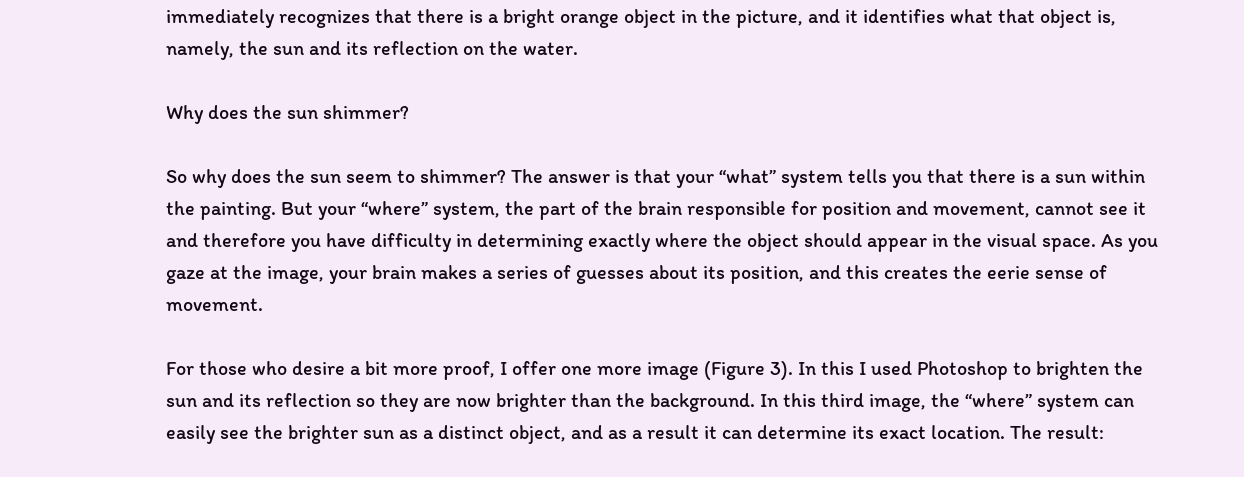immediately recognizes that there is a bright orange object in the picture, and it identifies what that object is, namely, the sun and its reflection on the water.

Why does the sun shimmer?

So why does the sun seem to shimmer? The answer is that your “what” system tells you that there is a sun within the painting. But your “where” system, the part of the brain responsible for position and movement, cannot see it and therefore you have difficulty in determining exactly where the object should appear in the visual space. As you gaze at the image, your brain makes a series of guesses about its position, and this creates the eerie sense of movement.

For those who desire a bit more proof, I offer one more image (Figure 3). In this I used Photoshop to brighten the sun and its reflection so they are now brighter than the background. In this third image, the “where” system can easily see the brighter sun as a distinct object, and as a result it can determine its exact location. The result: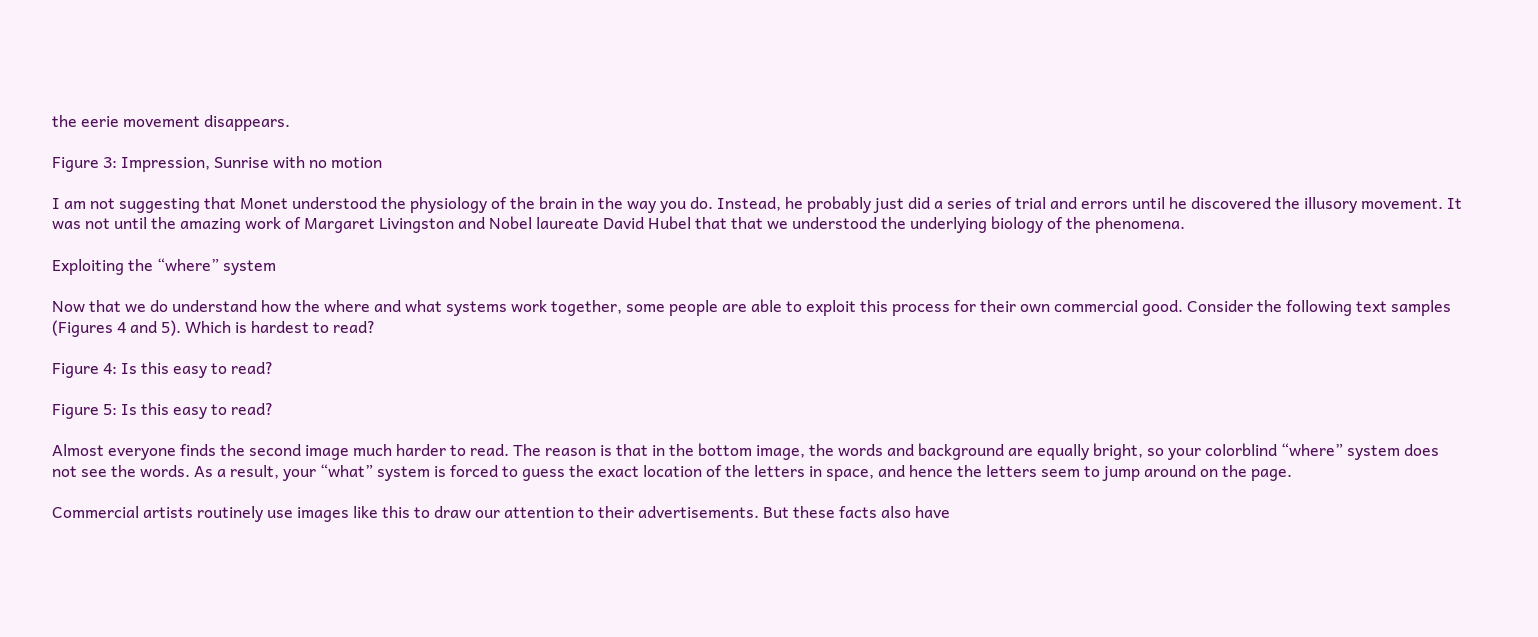the eerie movement disappears.

Figure 3: Impression, Sunrise with no motion

I am not suggesting that Monet understood the physiology of the brain in the way you do. Instead, he probably just did a series of trial and errors until he discovered the illusory movement. It was not until the amazing work of Margaret Livingston and Nobel laureate David Hubel that that we understood the underlying biology of the phenomena.

Exploiting the “where” system

Now that we do understand how the where and what systems work together, some people are able to exploit this process for their own commercial good. Consider the following text samples (Figures 4 and 5). Which is hardest to read?

Figure 4: Is this easy to read?

Figure 5: Is this easy to read?

Almost everyone finds the second image much harder to read. The reason is that in the bottom image, the words and background are equally bright, so your colorblind “where” system does not see the words. As a result, your “what” system is forced to guess the exact location of the letters in space, and hence the letters seem to jump around on the page.

Commercial artists routinely use images like this to draw our attention to their advertisements. But these facts also have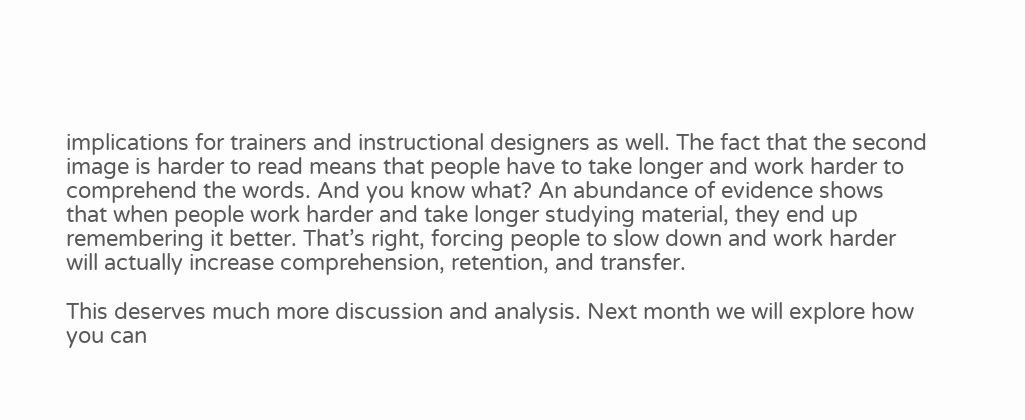implications for trainers and instructional designers as well. The fact that the second image is harder to read means that people have to take longer and work harder to comprehend the words. And you know what? An abundance of evidence shows that when people work harder and take longer studying material, they end up remembering it better. That’s right, forcing people to slow down and work harder will actually increase comprehension, retention, and transfer.

This deserves much more discussion and analysis. Next month we will explore how you can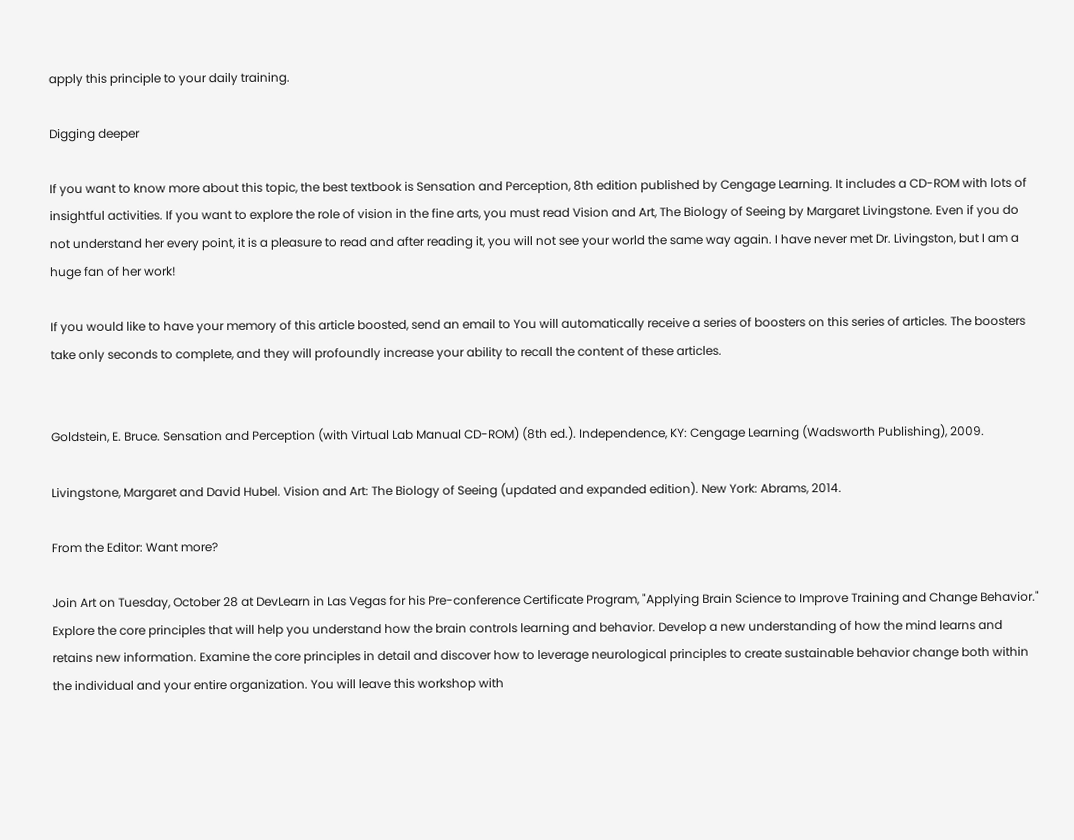apply this principle to your daily training.

Digging deeper

If you want to know more about this topic, the best textbook is Sensation and Perception, 8th edition published by Cengage Learning. It includes a CD-ROM with lots of insightful activities. If you want to explore the role of vision in the fine arts, you must read Vision and Art, The Biology of Seeing by Margaret Livingstone. Even if you do not understand her every point, it is a pleasure to read and after reading it, you will not see your world the same way again. I have never met Dr. Livingston, but I am a huge fan of her work!

If you would like to have your memory of this article boosted, send an email to You will automatically receive a series of boosters on this series of articles. The boosters take only seconds to complete, and they will profoundly increase your ability to recall the content of these articles.


Goldstein, E. Bruce. Sensation and Perception (with Virtual Lab Manual CD-ROM) (8th ed.). Independence, KY: Cengage Learning (Wadsworth Publishing), 2009.

Livingstone, Margaret and David Hubel. Vision and Art: The Biology of Seeing (updated and expanded edition). New York: Abrams, 2014.

From the Editor: Want more?

Join Art on Tuesday, October 28 at DevLearn in Las Vegas for his Pre-conference Certificate Program, "Applying Brain Science to Improve Training and Change Behavior." Explore the core principles that will help you understand how the brain controls learning and behavior. Develop a new understanding of how the mind learns and retains new information. Examine the core principles in detail and discover how to leverage neurological principles to create sustainable behavior change both within the individual and your entire organization. You will leave this workshop with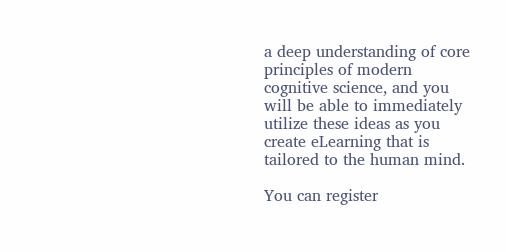a deep understanding of core principles of modern cognitive science, and you will be able to immediately utilize these ideas as you create eLearning that is tailored to the human mind.

You can register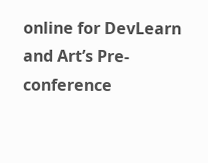online for DevLearn and Art’s Pre-conference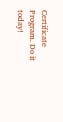Certificate Program. Do it today!